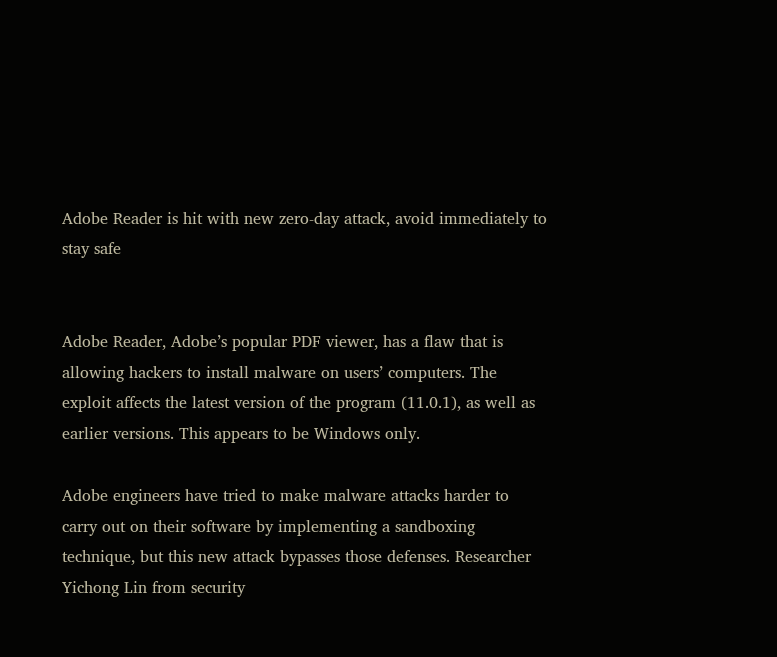Adobe Reader is hit with new zero-day attack, avoid immediately to stay safe


Adobe Reader, Adobe’s popular PDF viewer, has a flaw that is allowing hackers to install malware on users’ computers. The exploit affects the latest version of the program (11.0.1), as well as earlier versions. This appears to be Windows only.

Adobe engineers have tried to make malware attacks harder to carry out on their software by implementing a sandboxing technique, but this new attack bypasses those defenses. Researcher Yichong Lin from security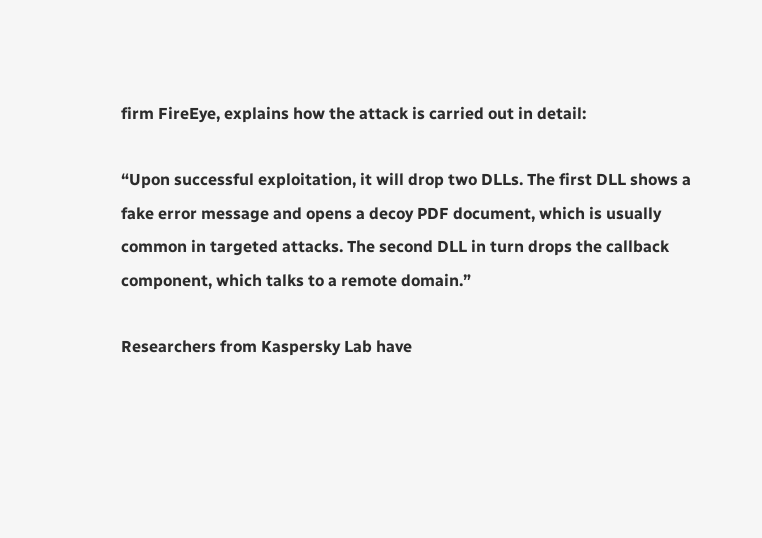firm FireEye, explains how the attack is carried out in detail:

“Upon successful exploitation, it will drop two DLLs. The first DLL shows a fake error message and opens a decoy PDF document, which is usually common in targeted attacks. The second DLL in turn drops the callback component, which talks to a remote domain.”

Researchers from Kaspersky Lab have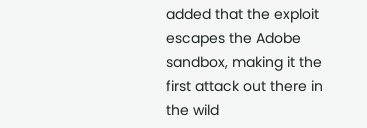added that the exploit escapes the Adobe sandbox, making it the first attack out there in the wild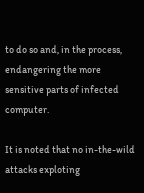to do so and, in the process, endangering the more sensitive parts of infected computer.

It is noted that no in-the-wild attacks exploting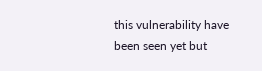this vulnerability have been seen yet but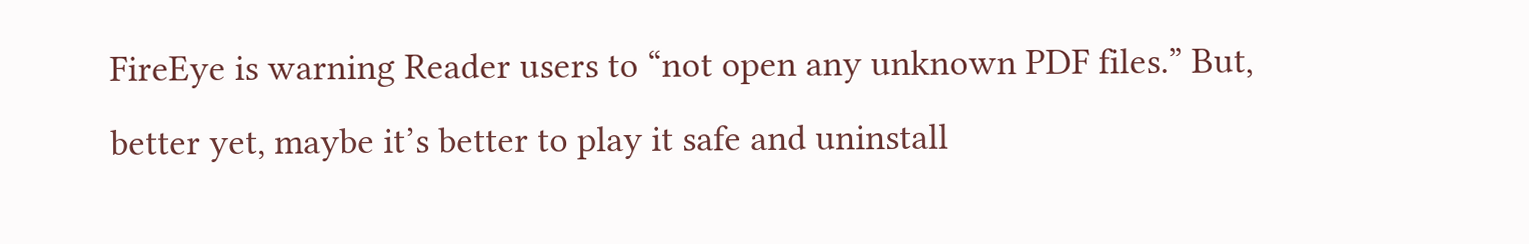FireEye is warning Reader users to “not open any unknown PDF files.” But, better yet, maybe it’s better to play it safe and uninstall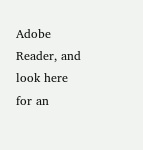Adobe Reader, and look here for an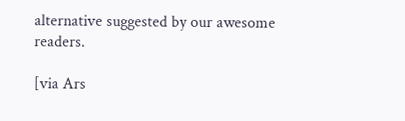alternative suggested by our awesome readers.

[via Ars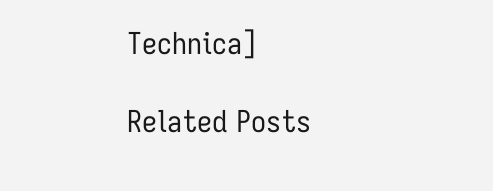Technica]

Related Posts